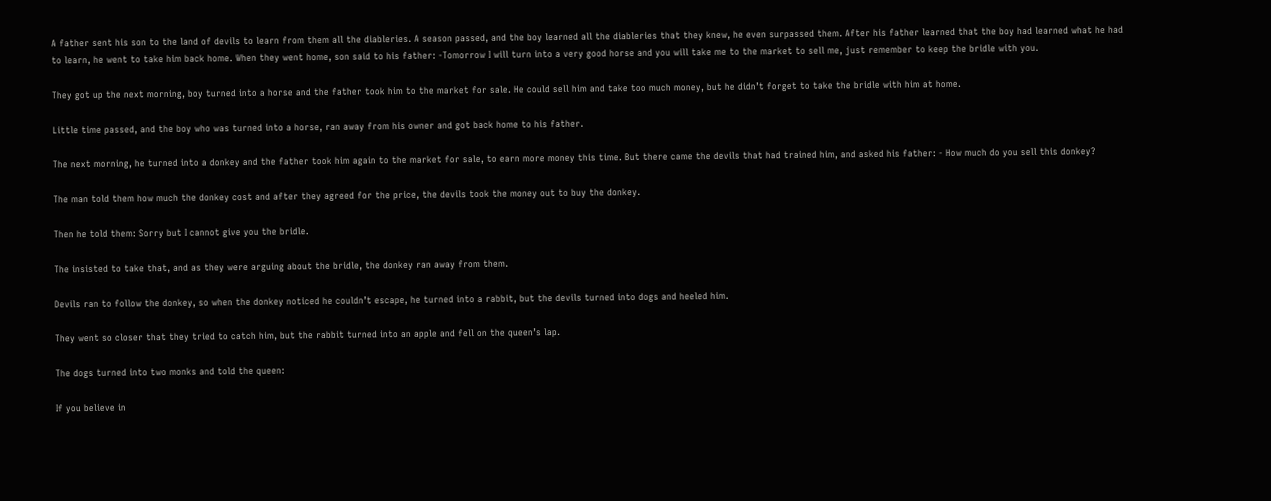A father sent his son to the land of devils to learn from them all the diableries. A season passed, and the boy learned all the diableries that they knew, he even surpassed them. After his father learned that the boy had learned what he had to learn, he went to take him back home. When they went home, son said to his father: -Tomorrow I will turn into a very good horse and you will take me to the market to sell me, just remember to keep the bridle with you.

They got up the next morning, boy turned into a horse and the father took him to the market for sale. He could sell him and take too much money, but he didn’t forget to take the bridle with him at home.

Little time passed, and the boy who was turned into a horse, ran away from his owner and got back home to his father.

The next morning, he turned into a donkey and the father took him again to the market for sale, to earn more money this time. But there came the devils that had trained him, and asked his father: - How much do you sell this donkey?

The man told them how much the donkey cost and after they agreed for the price, the devils took the money out to buy the donkey.

Then he told them: Sorry but I cannot give you the bridle.

The insisted to take that, and as they were arguing about the bridle, the donkey ran away from them.

Devils ran to follow the donkey, so when the donkey noticed he couldn’t escape, he turned into a rabbit, but the devils turned into dogs and heeled him.

They went so closer that they tried to catch him, but the rabbit turned into an apple and fell on the queen’s lap.

The dogs turned into two monks and told the queen:

If you believe in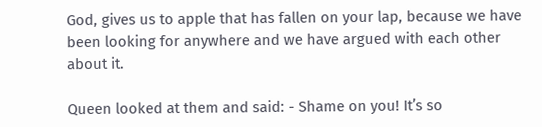God, gives us to apple that has fallen on your lap, because we have been looking for anywhere and we have argued with each other about it.

Queen looked at them and said: - Shame on you! It’s so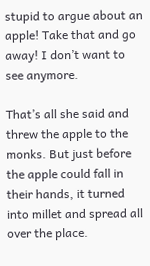stupid to argue about an apple! Take that and go away! I don’t want to see anymore.

That’s all she said and threw the apple to the monks. But just before the apple could fall in their hands, it turned into millet and spread all over the place.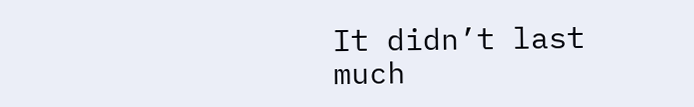It didn’t last much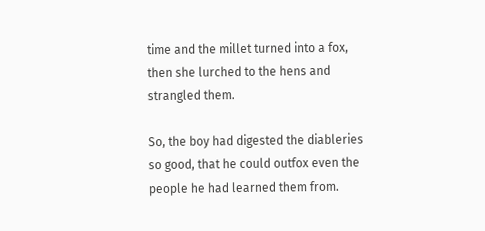time and the millet turned into a fox, then she lurched to the hens and strangled them.

So, the boy had digested the diableries so good, that he could outfox even the people he had learned them from.